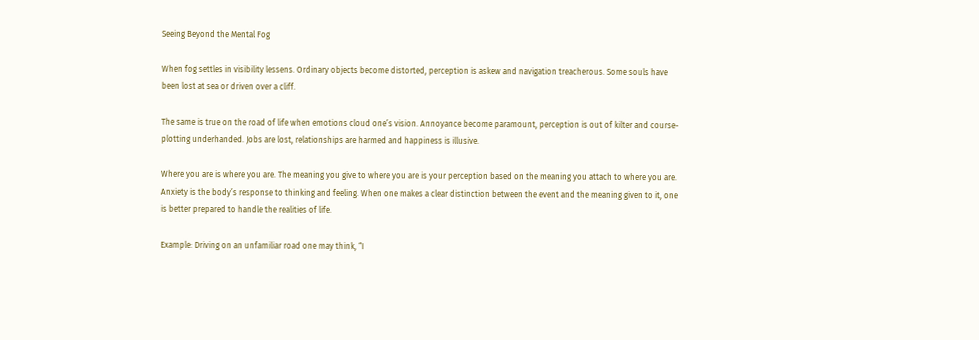Seeing Beyond the Mental Fog

When fog settles in visibility lessens. Ordinary objects become distorted, perception is askew and navigation treacherous. Some souls have been lost at sea or driven over a cliff.

The same is true on the road of life when emotions cloud one’s vision. Annoyance become paramount, perception is out of kilter and course-plotting underhanded. Jobs are lost, relationships are harmed and happiness is illusive.

Where you are is where you are. The meaning you give to where you are is your perception based on the meaning you attach to where you are. Anxiety is the body’s response to thinking and feeling. When one makes a clear distinction between the event and the meaning given to it, one is better prepared to handle the realities of life.

Example: Driving on an unfamiliar road one may think, “I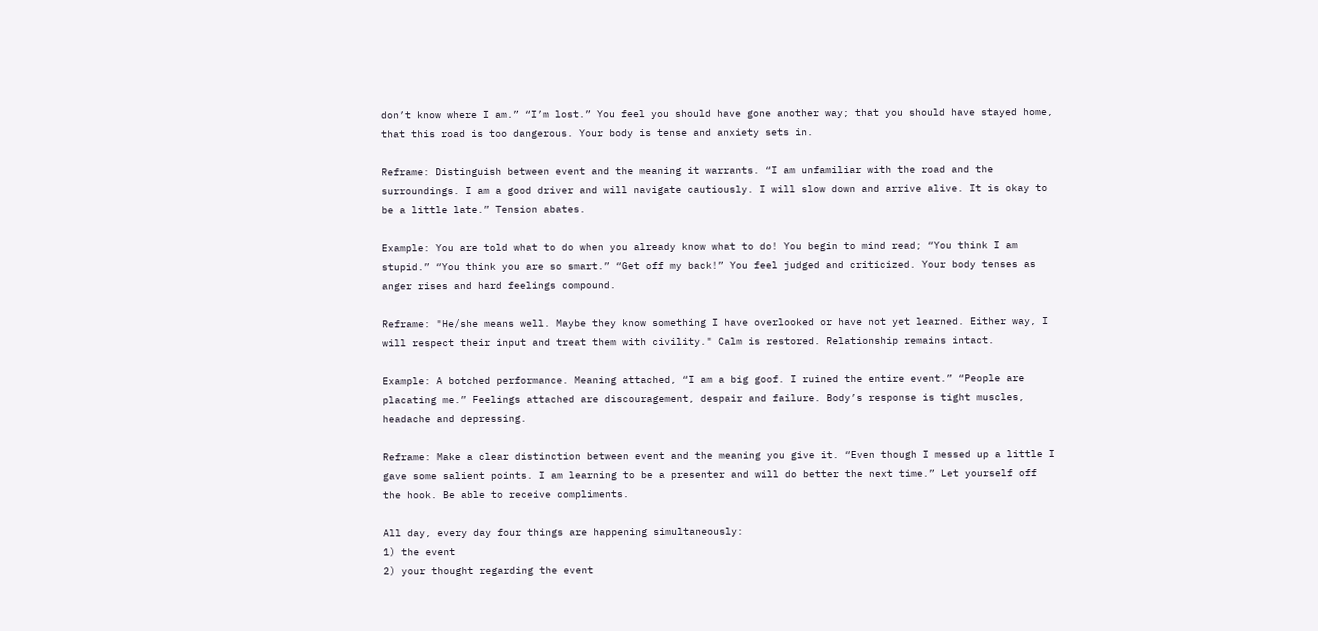don’t know where I am.” “I’m lost.” You feel you should have gone another way; that you should have stayed home, that this road is too dangerous. Your body is tense and anxiety sets in.

Reframe: Distinguish between event and the meaning it warrants. “I am unfamiliar with the road and the surroundings. I am a good driver and will navigate cautiously. I will slow down and arrive alive. It is okay to be a little late.” Tension abates.

Example: You are told what to do when you already know what to do! You begin to mind read; “You think I am stupid.” “You think you are so smart.” “Get off my back!” You feel judged and criticized. Your body tenses as anger rises and hard feelings compound.

Reframe: "He/she means well. Maybe they know something I have overlooked or have not yet learned. Either way, I will respect their input and treat them with civility." Calm is restored. Relationship remains intact.

Example: A botched performance. Meaning attached, “I am a big goof. I ruined the entire event.” “People are placating me.” Feelings attached are discouragement, despair and failure. Body’s response is tight muscles, headache and depressing.

Reframe: Make a clear distinction between event and the meaning you give it. “Even though I messed up a little I gave some salient points. I am learning to be a presenter and will do better the next time.” Let yourself off the hook. Be able to receive compliments.

All day, every day four things are happening simultaneously:
1) the event
2) your thought regarding the event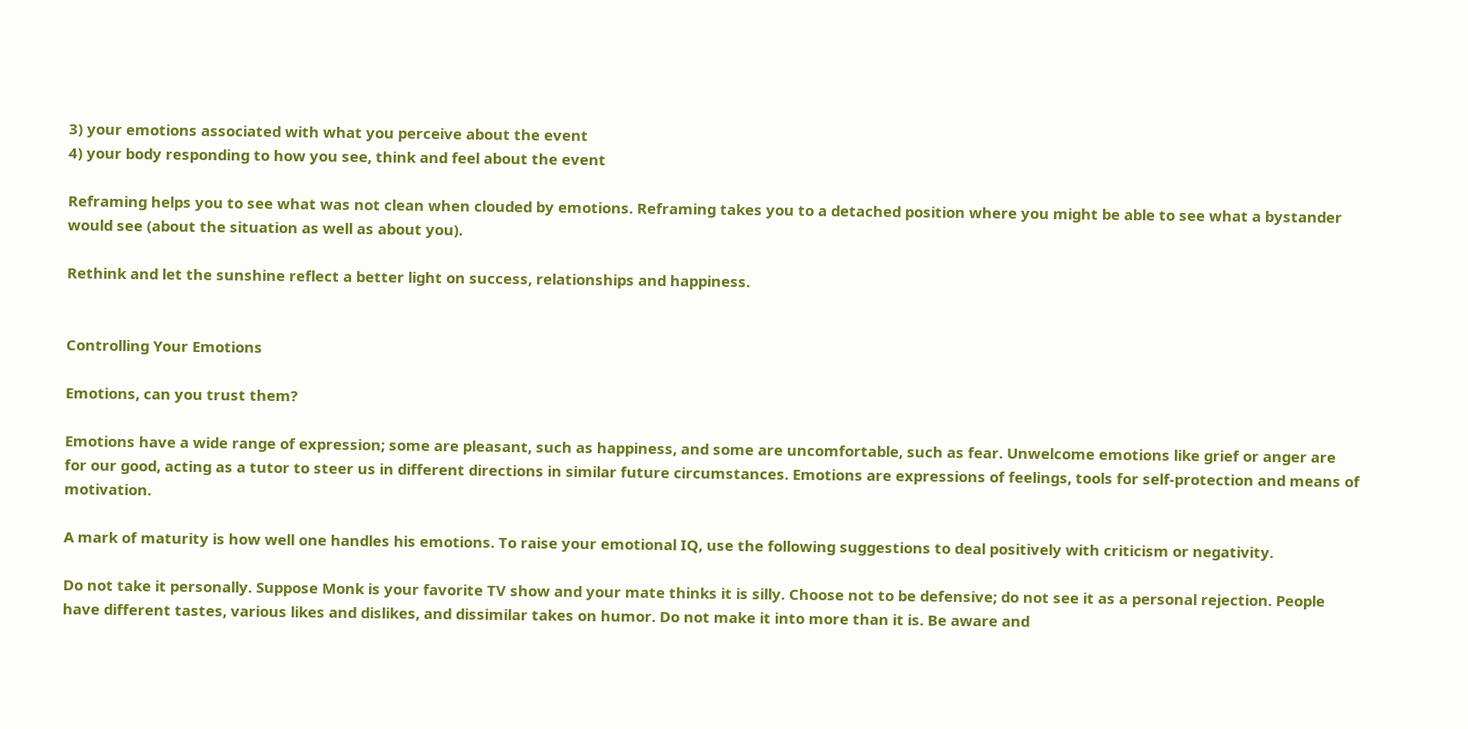3) your emotions associated with what you perceive about the event
4) your body responding to how you see, think and feel about the event

Reframing helps you to see what was not clean when clouded by emotions. Reframing takes you to a detached position where you might be able to see what a bystander would see (about the situation as well as about you).

Rethink and let the sunshine reflect a better light on success, relationships and happiness.


Controlling Your Emotions

Emotions, can you trust them?

Emotions have a wide range of expression; some are pleasant, such as happiness, and some are uncomfortable, such as fear. Unwelcome emotions like grief or anger are for our good, acting as a tutor to steer us in different directions in similar future circumstances. Emotions are expressions of feelings, tools for self-protection and means of motivation.

A mark of maturity is how well one handles his emotions. To raise your emotional IQ, use the following suggestions to deal positively with criticism or negativity.

Do not take it personally. Suppose Monk is your favorite TV show and your mate thinks it is silly. Choose not to be defensive; do not see it as a personal rejection. People have different tastes, various likes and dislikes, and dissimilar takes on humor. Do not make it into more than it is. Be aware and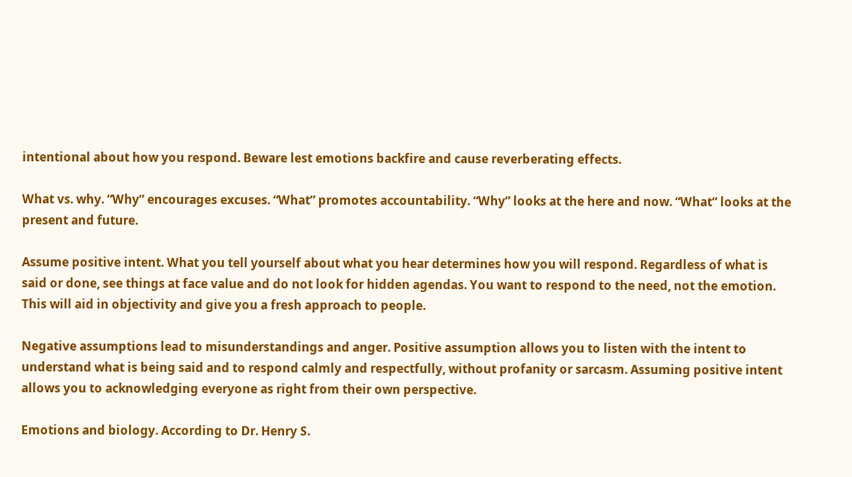intentional about how you respond. Beware lest emotions backfire and cause reverberating effects.

What vs. why. “Why” encourages excuses. “What” promotes accountability. “Why” looks at the here and now. “What” looks at the present and future.

Assume positive intent. What you tell yourself about what you hear determines how you will respond. Regardless of what is said or done, see things at face value and do not look for hidden agendas. You want to respond to the need, not the emotion. This will aid in objectivity and give you a fresh approach to people.

Negative assumptions lead to misunderstandings and anger. Positive assumption allows you to listen with the intent to understand what is being said and to respond calmly and respectfully, without profanity or sarcasm. Assuming positive intent allows you to acknowledging everyone as right from their own perspective.

Emotions and biology. According to Dr. Henry S.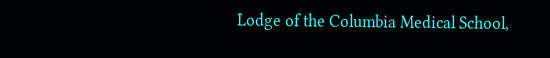Lodge of the Columbia Medical School,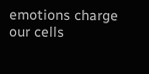emotions charge our cells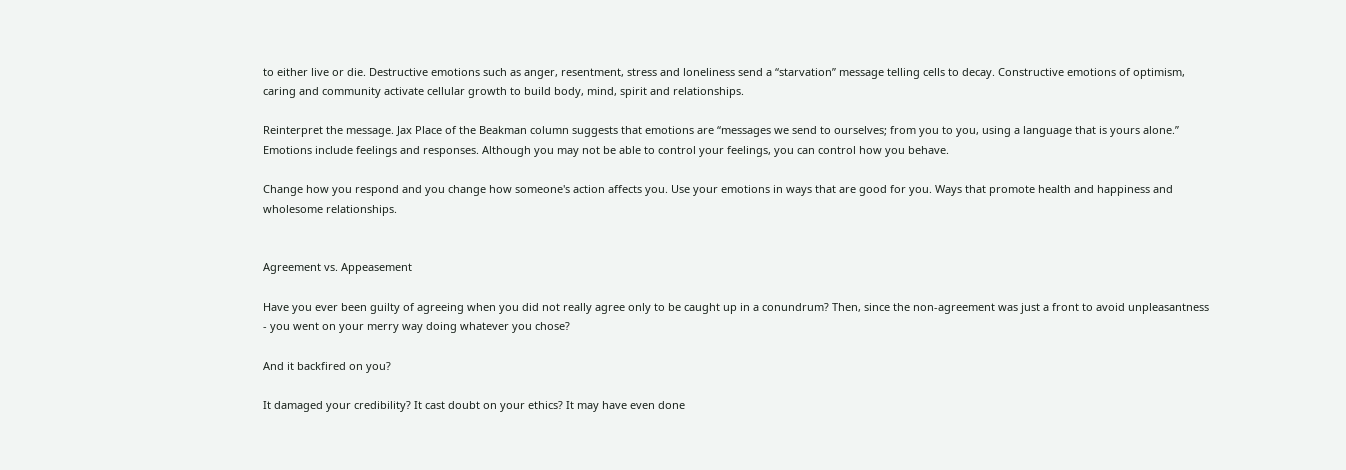to either live or die. Destructive emotions such as anger, resentment, stress and loneliness send a “starvation” message telling cells to decay. Constructive emotions of optimism, caring and community activate cellular growth to build body, mind, spirit and relationships.

Reinterpret the message. Jax Place of the Beakman column suggests that emotions are “messages we send to ourselves; from you to you, using a language that is yours alone.” Emotions include feelings and responses. Although you may not be able to control your feelings, you can control how you behave.

Change how you respond and you change how someone's action affects you. Use your emotions in ways that are good for you. Ways that promote health and happiness and wholesome relationships.


Agreement vs. Appeasement

Have you ever been guilty of agreeing when you did not really agree only to be caught up in a conundrum? Then, since the non-agreement was just a front to avoid unpleasantness - you went on your merry way doing whatever you chose?

And it backfired on you?

It damaged your credibility? It cast doubt on your ethics? It may have even done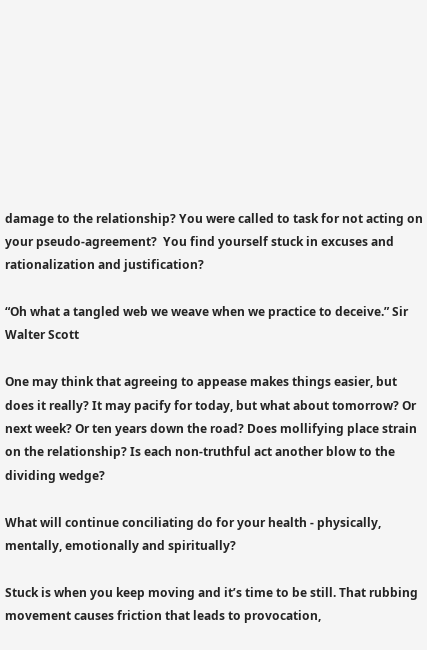damage to the relationship? You were called to task for not acting on your pseudo-agreement?  You find yourself stuck in excuses and rationalization and justification?

“Oh what a tangled web we weave when we practice to deceive.” Sir Walter Scott

One may think that agreeing to appease makes things easier, but does it really? It may pacify for today, but what about tomorrow? Or next week? Or ten years down the road? Does mollifying place strain on the relationship? Is each non-truthful act another blow to the dividing wedge?

What will continue conciliating do for your health - physically, mentally, emotionally and spiritually?

Stuck is when you keep moving and it’s time to be still. That rubbing movement causes friction that leads to provocation,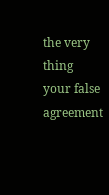the very thing your false agreement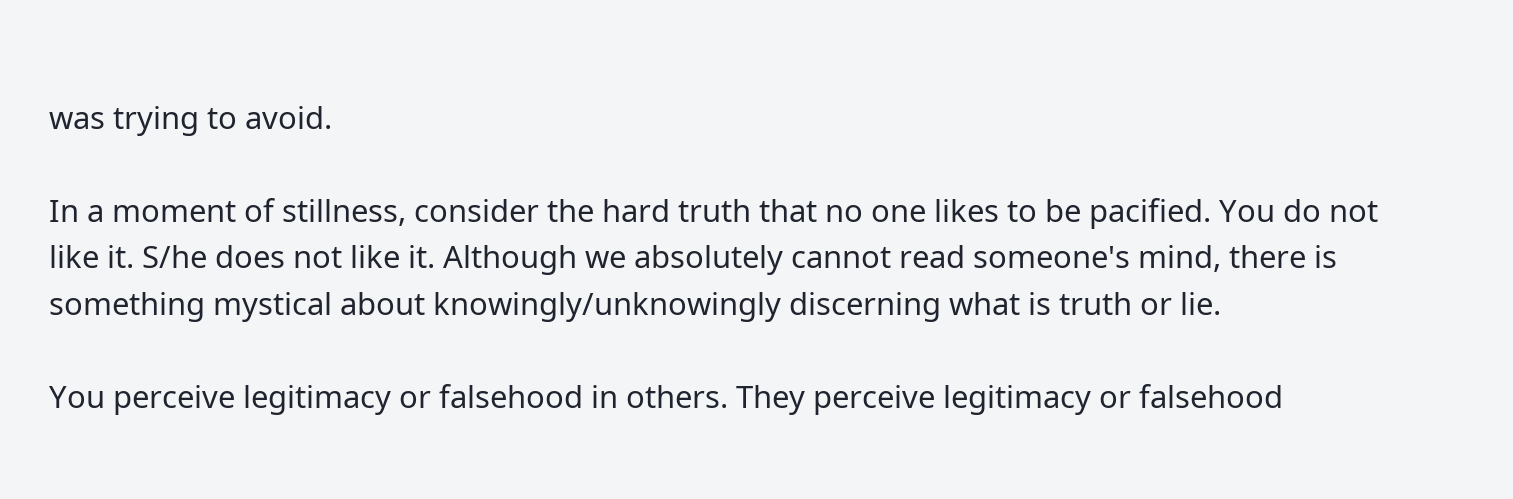was trying to avoid.

In a moment of stillness, consider the hard truth that no one likes to be pacified. You do not like it. S/he does not like it. Although we absolutely cannot read someone's mind, there is something mystical about knowingly/unknowingly discerning what is truth or lie.

You perceive legitimacy or falsehood in others. They perceive legitimacy or falsehood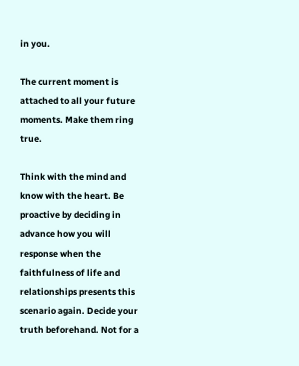in you.

The current moment is attached to all your future moments. Make them ring true.

Think with the mind and know with the heart. Be proactive by deciding in advance how you will response when the faithfulness of life and relationships presents this scenario again. Decide your truth beforehand. Not for a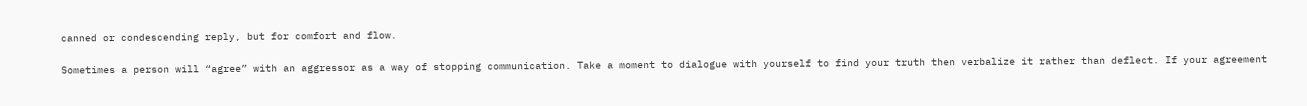canned or condescending reply, but for comfort and flow.

Sometimes a person will “agree” with an aggressor as a way of stopping communication. Take a moment to dialogue with yourself to find your truth then verbalize it rather than deflect. If your agreement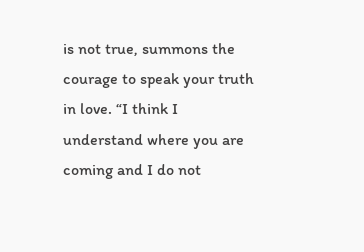is not true, summons the courage to speak your truth in love. “I think I understand where you are coming and I do not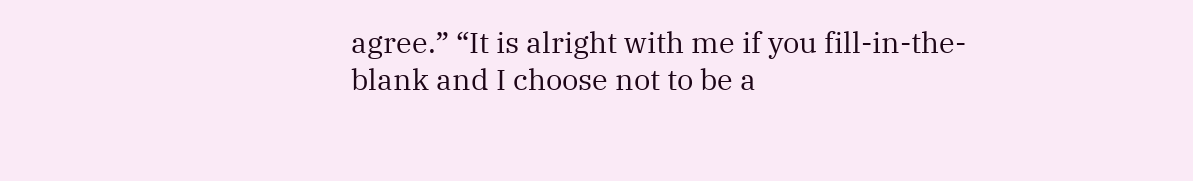agree.” “It is alright with me if you fill-in-the-blank and I choose not to be a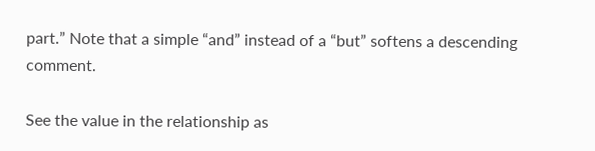part.” Note that a simple “and” instead of a “but” softens a descending comment.

See the value in the relationship as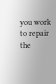you work to repair the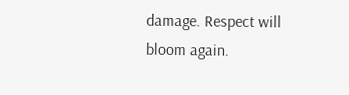damage. Respect will bloom again.